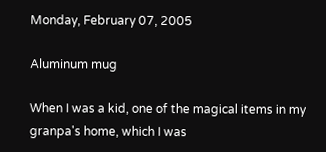Monday, February 07, 2005

Aluminum mug

When I was a kid, one of the magical items in my granpa's home, which I was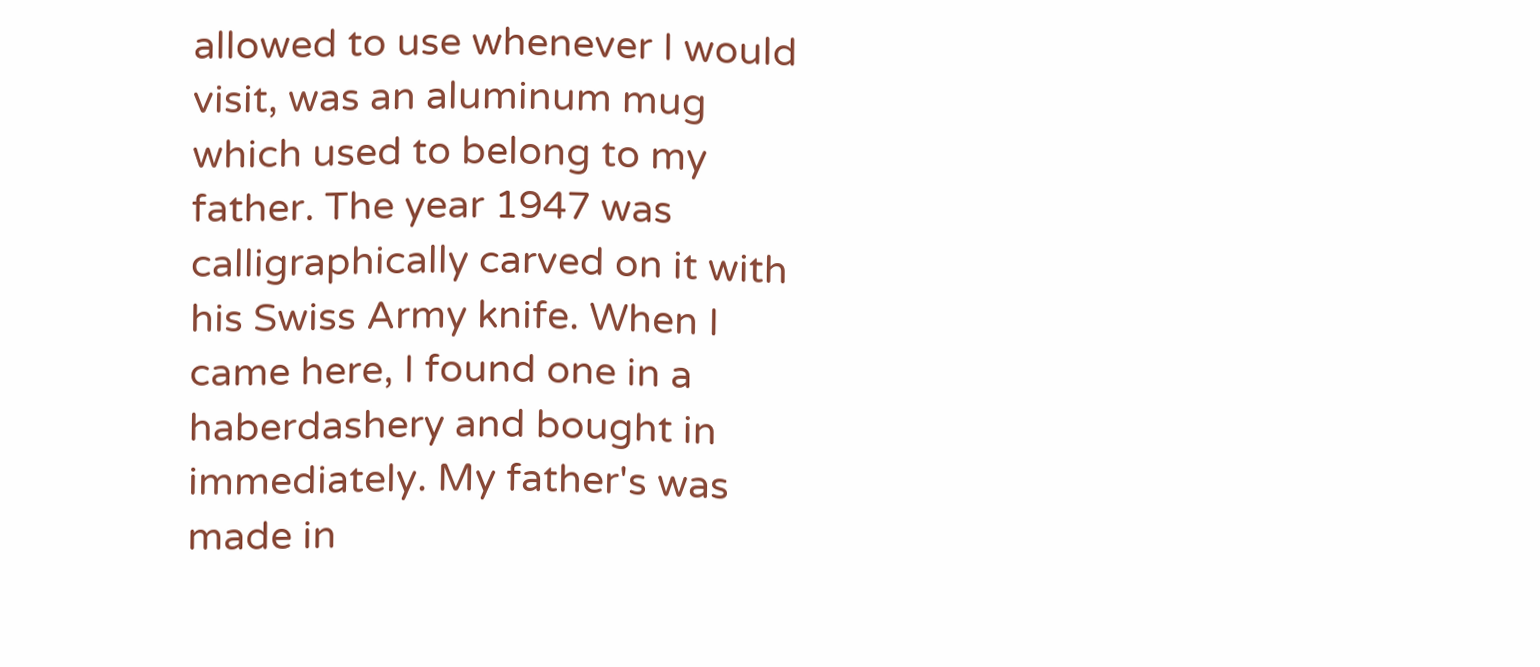allowed to use whenever I would visit, was an aluminum mug which used to belong to my father. The year 1947 was calligraphically carved on it with his Swiss Army knife. When I came here, I found one in a haberdashery and bought in immediately. My father's was made in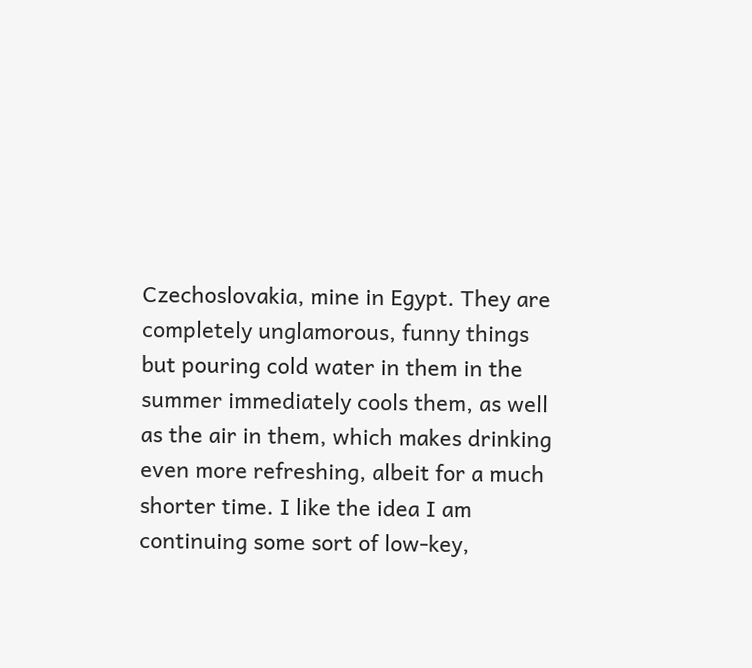Czechoslovakia, mine in Egypt. They are completely unglamorous, funny things but pouring cold water in them in the summer immediately cools them, as well as the air in them, which makes drinking even more refreshing, albeit for a much shorter time. I like the idea I am continuing some sort of low-key,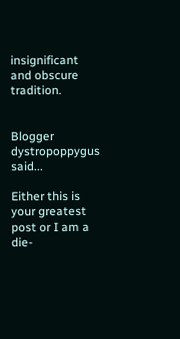insignificant and obscure tradition.


Blogger dystropoppygus said...

Either this is your greatest post or I am a die-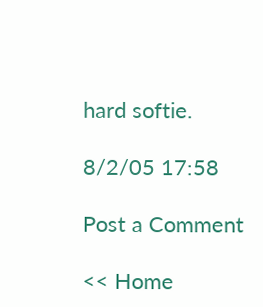hard softie.

8/2/05 17:58

Post a Comment

<< Home